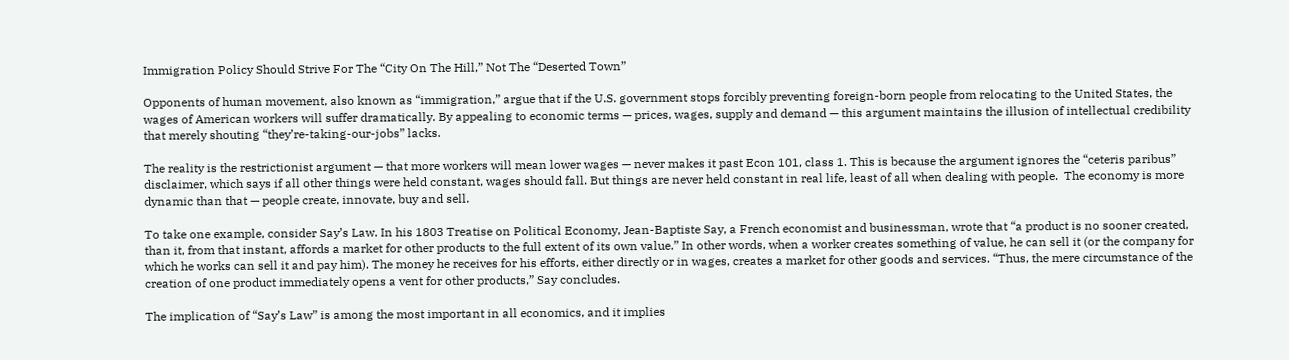Immigration Policy Should Strive For The “City On The Hill,” Not The “Deserted Town”

Opponents of human movement, also known as “immigration,” argue that if the U.S. government stops forcibly preventing foreign-born people from relocating to the United States, the wages of American workers will suffer dramatically. By appealing to economic terms — prices, wages, supply and demand — this argument maintains the illusion of intellectual credibility that merely shouting “they’re-taking-our-jobs” lacks.

The reality is the restrictionist argument — that more workers will mean lower wages — never makes it past Econ 101, class 1. This is because the argument ignores the “ceteris paribus” disclaimer, which says if all other things were held constant, wages should fall. But things are never held constant in real life, least of all when dealing with people.  The economy is more dynamic than that — people create, innovate, buy and sell.

To take one example, consider Say’s Law. In his 1803 Treatise on Political Economy, Jean-Baptiste Say, a French economist and businessman, wrote that “a product is no sooner created, than it, from that instant, affords a market for other products to the full extent of its own value.” In other words, when a worker creates something of value, he can sell it (or the company for which he works can sell it and pay him). The money he receives for his efforts, either directly or in wages, creates a market for other goods and services. “Thus, the mere circumstance of the creation of one product immediately opens a vent for other products,” Say concludes.

The implication of “Say’s Law” is among the most important in all economics, and it implies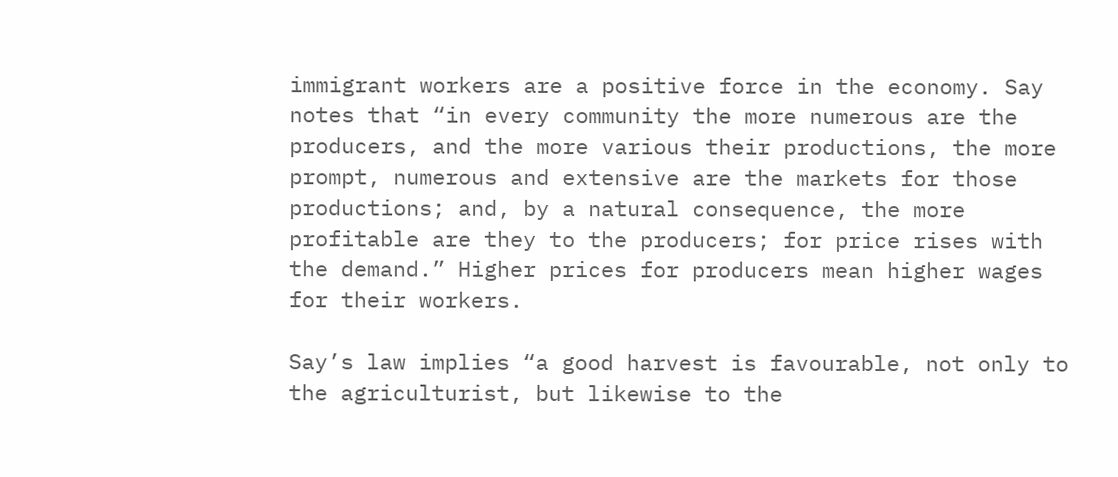immigrant workers are a positive force in the economy. Say notes that “in every community the more numerous are the producers, and the more various their productions, the more prompt, numerous and extensive are the markets for those productions; and, by a natural consequence, the more profitable are they to the producers; for price rises with the demand.” Higher prices for producers mean higher wages for their workers.

Say’s law implies “a good harvest is favourable, not only to the agriculturist, but likewise to the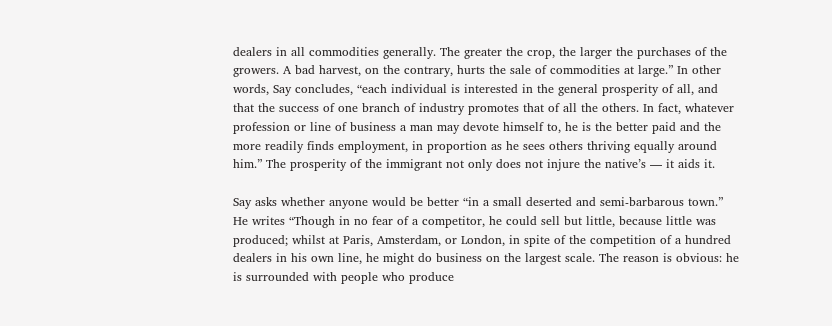dealers in all commodities generally. The greater the crop, the larger the purchases of the growers. A bad harvest, on the contrary, hurts the sale of commodities at large.” In other words, Say concludes, “each individual is interested in the general prosperity of all, and that the success of one branch of industry promotes that of all the others. In fact, whatever profession or line of business a man may devote himself to, he is the better paid and the more readily finds employment, in proportion as he sees others thriving equally around him.” The prosperity of the immigrant not only does not injure the native’s — it aids it.

Say asks whether anyone would be better “in a small deserted and semi-barbarous town.” He writes “Though in no fear of a competitor, he could sell but little, because little was produced; whilst at Paris, Amsterdam, or London, in spite of the competition of a hundred dealers in his own line, he might do business on the largest scale. The reason is obvious: he is surrounded with people who produce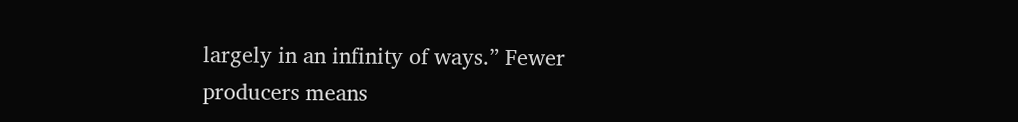largely in an infinity of ways.” Fewer producers means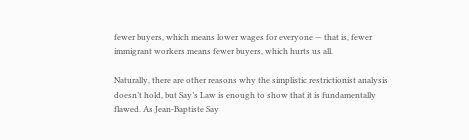fewer buyers, which means lower wages for everyone — that is, fewer immigrant workers means fewer buyers, which hurts us all.

Naturally, there are other reasons why the simplistic restrictionist analysis doesn’t hold, but Say’s Law is enough to show that it is fundamentally flawed. As Jean-Baptiste Say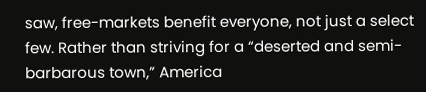saw, free-markets benefit everyone, not just a select few. Rather than striving for a “deserted and semi-barbarous town,” America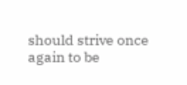should strive once again to be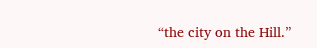“the city on the Hill.”